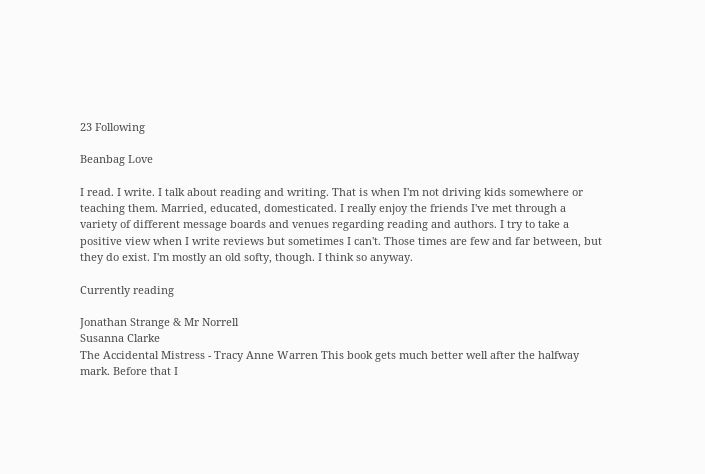23 Following

Beanbag Love

I read. I write. I talk about reading and writing. That is when I'm not driving kids somewhere or teaching them. Married, educated, domesticated. I really enjoy the friends I've met through a variety of different message boards and venues regarding reading and authors. I try to take a positive view when I write reviews but sometimes I can't. Those times are few and far between, but they do exist. I'm mostly an old softy, though. I think so anyway.

Currently reading

Jonathan Strange & Mr Norrell
Susanna Clarke
The Accidental Mistress - Tracy Anne Warren This book gets much better well after the halfway mark. Before that I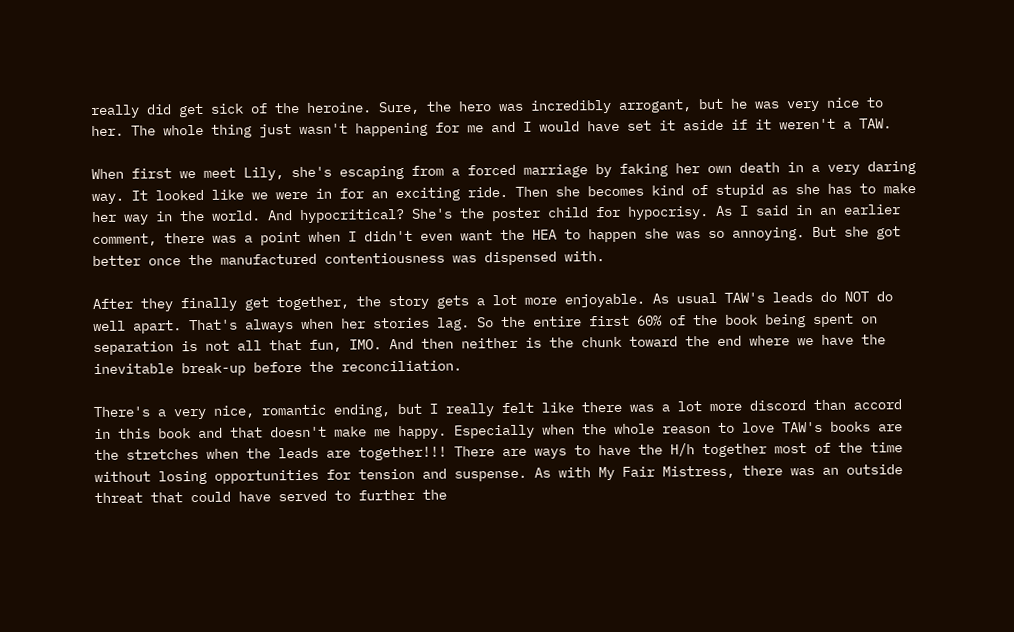really did get sick of the heroine. Sure, the hero was incredibly arrogant, but he was very nice to her. The whole thing just wasn't happening for me and I would have set it aside if it weren't a TAW.

When first we meet Lily, she's escaping from a forced marriage by faking her own death in a very daring way. It looked like we were in for an exciting ride. Then she becomes kind of stupid as she has to make her way in the world. And hypocritical? She's the poster child for hypocrisy. As I said in an earlier comment, there was a point when I didn't even want the HEA to happen she was so annoying. But she got better once the manufactured contentiousness was dispensed with.

After they finally get together, the story gets a lot more enjoyable. As usual TAW's leads do NOT do well apart. That's always when her stories lag. So the entire first 60% of the book being spent on separation is not all that fun, IMO. And then neither is the chunk toward the end where we have the inevitable break-up before the reconciliation.

There's a very nice, romantic ending, but I really felt like there was a lot more discord than accord in this book and that doesn't make me happy. Especially when the whole reason to love TAW's books are the stretches when the leads are together!!! There are ways to have the H/h together most of the time without losing opportunities for tension and suspense. As with My Fair Mistress, there was an outside threat that could have served to further the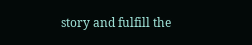story and fulfill the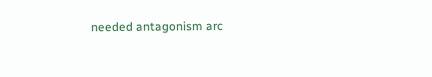needed antagonism arc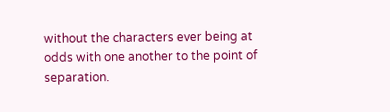without the characters ever being at odds with one another to the point of separation.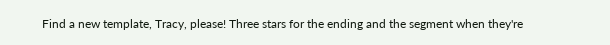Find a new template, Tracy, please! Three stars for the ending and the segment when they're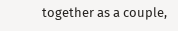together as a couple,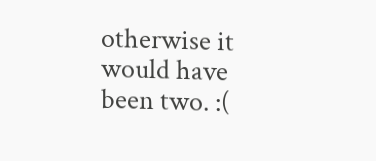otherwise it would have been two. :(